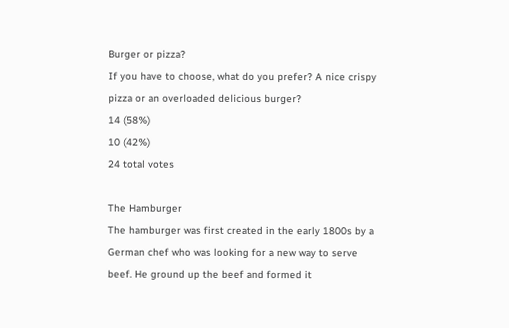Burger or pizza?
If you have to choose, what do you prefer? A nice crispy pizza or an overloaded delicious burger?
14 (58%)
10 (42%)
24 total votes

The Hamburger
The hamburger was first created in the early 1800s by a German chef who was looking for a new way to serve beef. He ground up the beef and formed it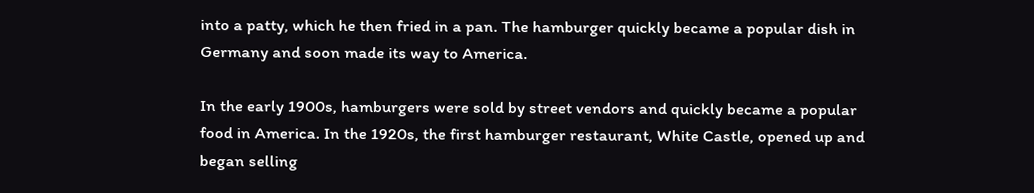into a patty, which he then fried in a pan. The hamburger quickly became a popular dish in Germany and soon made its way to America.

In the early 1900s, hamburgers were sold by street vendors and quickly became a popular food in America. In the 1920s, the first hamburger restaurant, White Castle, opened up and began selling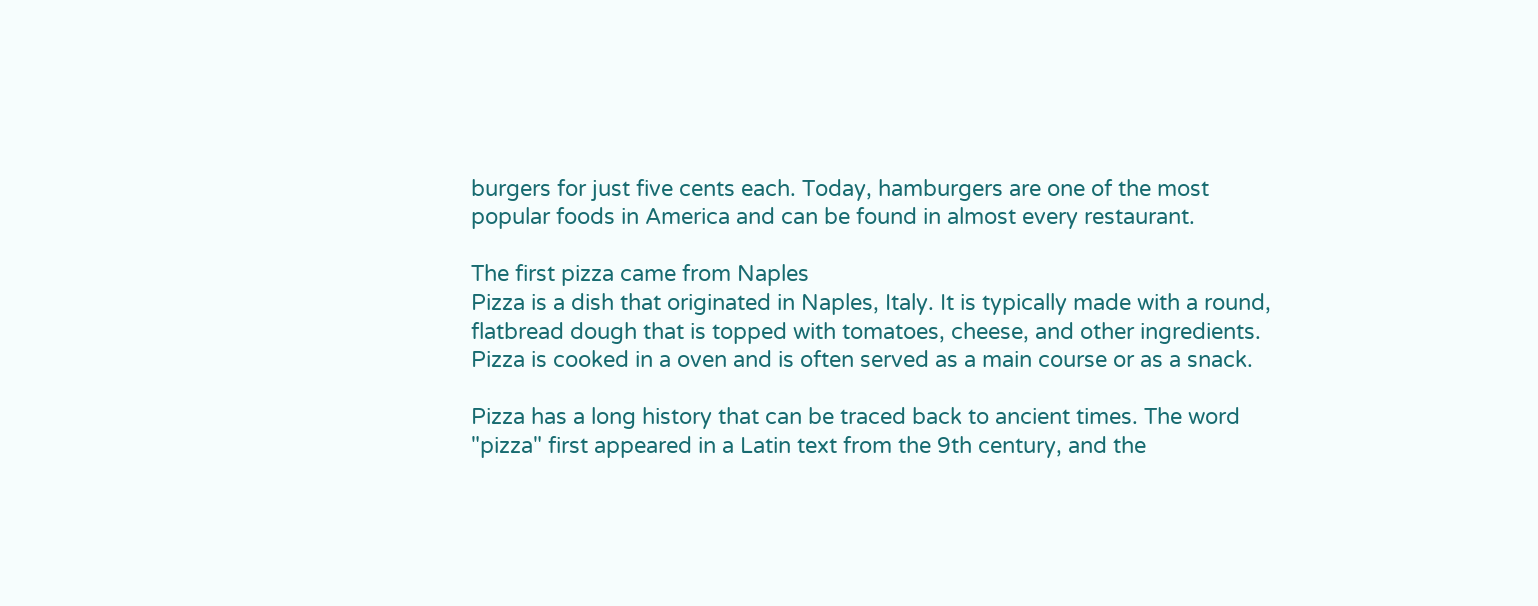burgers for just five cents each. Today, hamburgers are one of the most popular foods in America and can be found in almost every restaurant.

The first pizza came from Naples
Pizza is a dish that originated in Naples, Italy. It is typically made with a round, flatbread dough that is topped with tomatoes, cheese, and other ingredients. Pizza is cooked in a oven and is often served as a main course or as a snack.

Pizza has a long history that can be traced back to ancient times. The word "pizza" first appeared in a Latin text from the 9th century, and the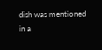dish was mentioned in a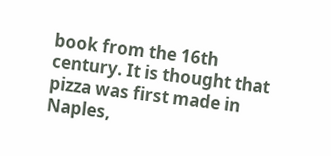book from the 16th century. It is thought that pizza was first made in Naples,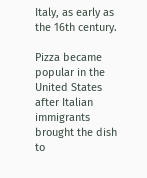Italy, as early as the 16th century.

Pizza became popular in the United States after Italian immigrants brought the dish to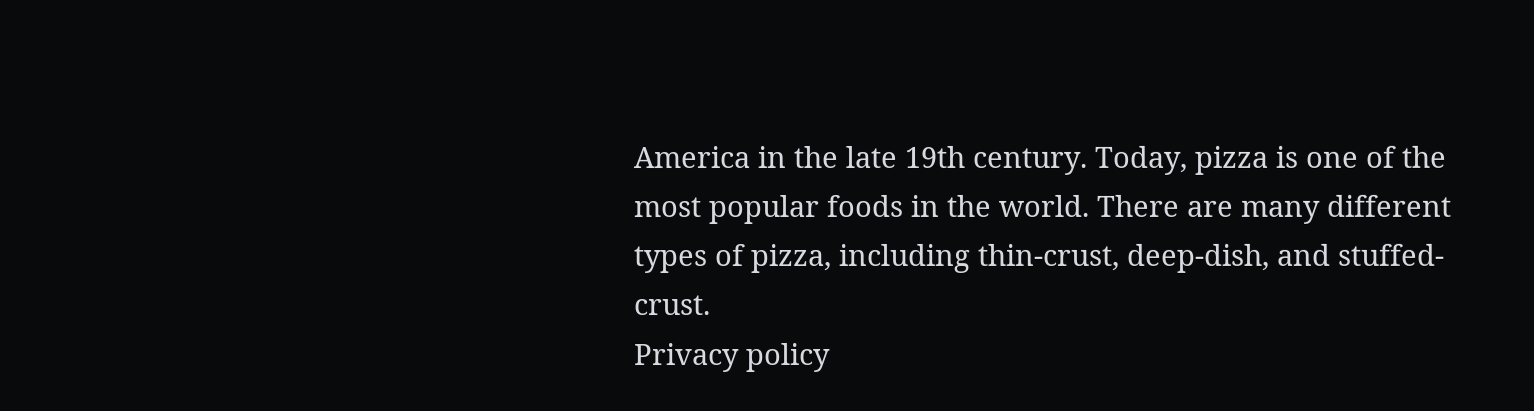America in the late 19th century. Today, pizza is one of the most popular foods in the world. There are many different types of pizza, including thin-crust, deep-dish, and stuffed-crust.
Privacy policy